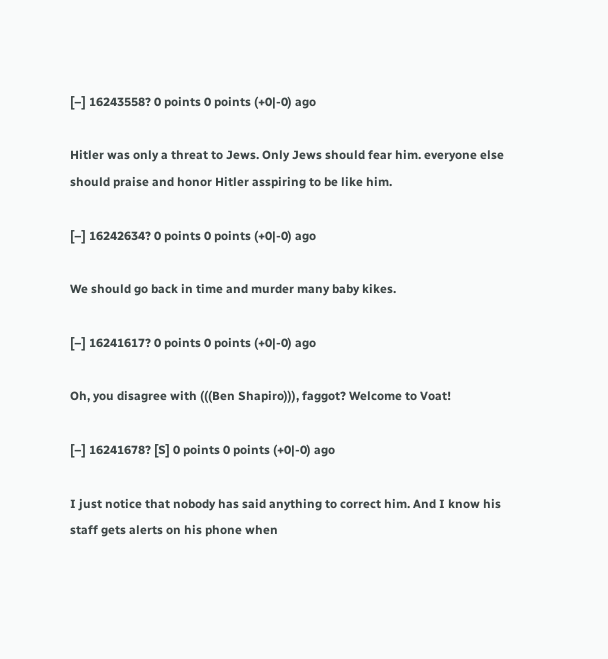[–] 16243558? 0 points 0 points (+0|-0) ago

Hitler was only a threat to Jews. Only Jews should fear him. everyone else should praise and honor Hitler asspiring to be like him.

[–] 16242634? 0 points 0 points (+0|-0) ago

We should go back in time and murder many baby kikes.

[–] 16241617? 0 points 0 points (+0|-0) ago

Oh, you disagree with (((Ben Shapiro))), faggot? Welcome to Voat!

[–] 16241678? [S] 0 points 0 points (+0|-0) ago

I just notice that nobody has said anything to correct him. And I know his staff gets alerts on his phone when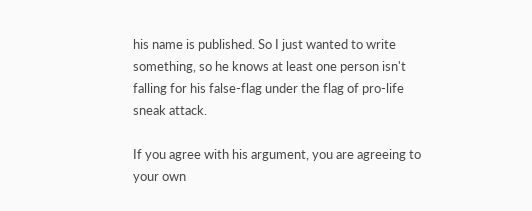his name is published. So I just wanted to write something, so he knows at least one person isn't falling for his false-flag under the flag of pro-life sneak attack.

If you agree with his argument, you are agreeing to your own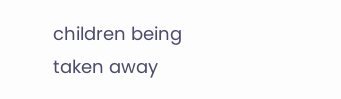children being taken away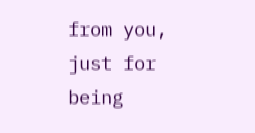from you, just for being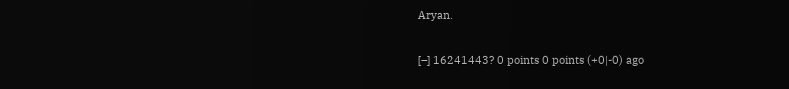Aryan.

[–] 16241443? 0 points 0 points (+0|-0) ago